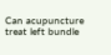Can acupuncture treat left bundle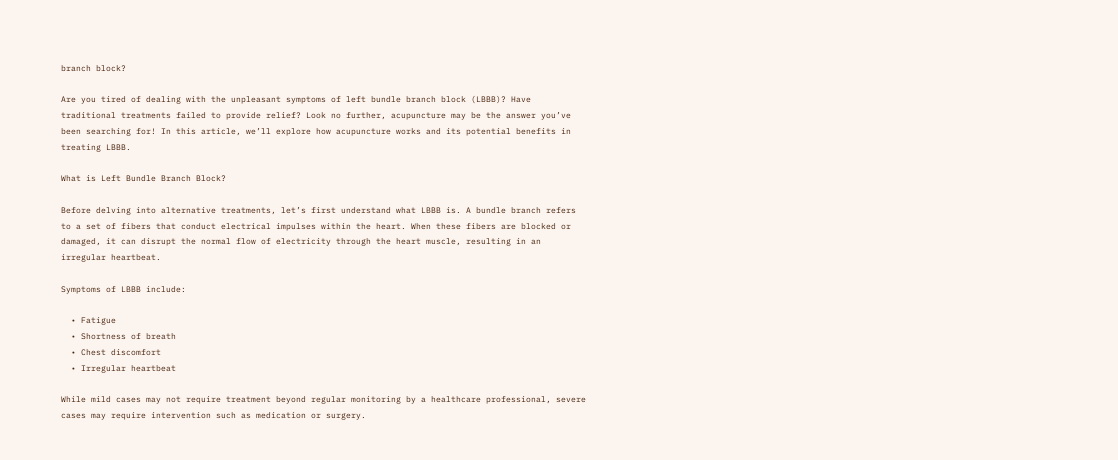branch block?

Are you tired of dealing with the unpleasant symptoms of left bundle branch block (LBBB)? Have traditional treatments failed to provide relief? Look no further, acupuncture may be the answer you’ve been searching for! In this article, we’ll explore how acupuncture works and its potential benefits in treating LBBB.

What is Left Bundle Branch Block?

Before delving into alternative treatments, let’s first understand what LBBB is. A bundle branch refers to a set of fibers that conduct electrical impulses within the heart. When these fibers are blocked or damaged, it can disrupt the normal flow of electricity through the heart muscle, resulting in an irregular heartbeat.

Symptoms of LBBB include:

  • Fatigue
  • Shortness of breath
  • Chest discomfort
  • Irregular heartbeat

While mild cases may not require treatment beyond regular monitoring by a healthcare professional, severe cases may require intervention such as medication or surgery.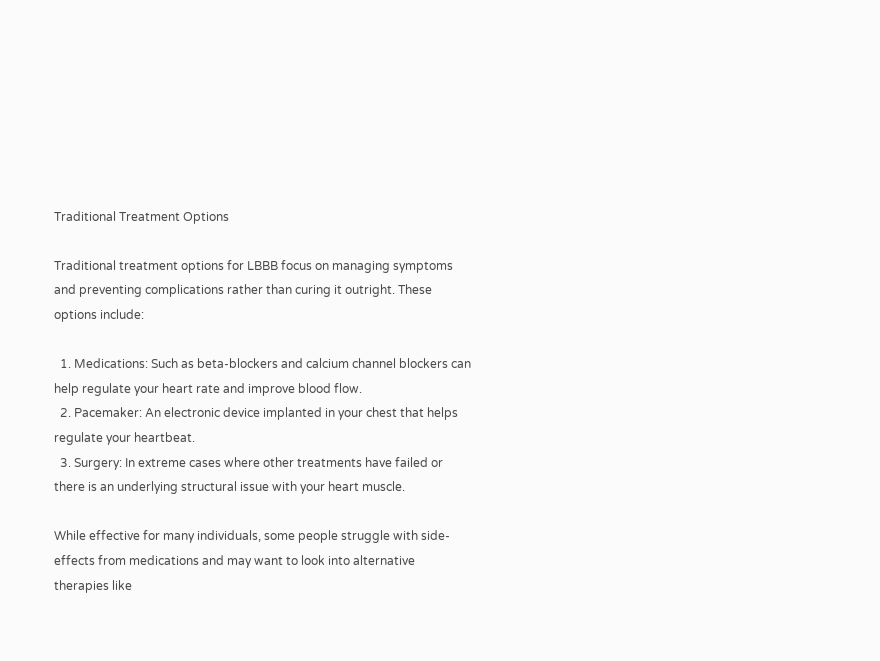Traditional Treatment Options

Traditional treatment options for LBBB focus on managing symptoms and preventing complications rather than curing it outright. These options include:

  1. Medications: Such as beta-blockers and calcium channel blockers can help regulate your heart rate and improve blood flow.
  2. Pacemaker: An electronic device implanted in your chest that helps regulate your heartbeat.
  3. Surgery: In extreme cases where other treatments have failed or there is an underlying structural issue with your heart muscle.

While effective for many individuals, some people struggle with side-effects from medications and may want to look into alternative therapies like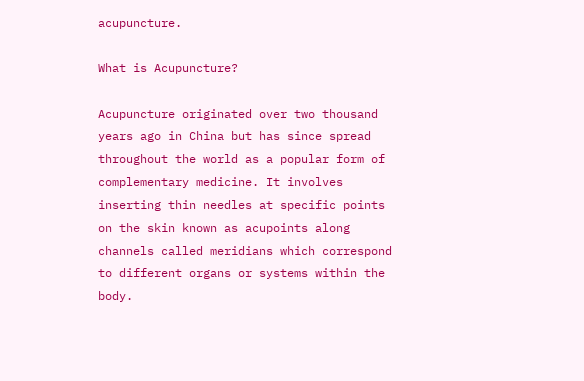acupuncture.

What is Acupuncture?

Acupuncture originated over two thousand years ago in China but has since spread throughout the world as a popular form of complementary medicine. It involves inserting thin needles at specific points on the skin known as acupoints along channels called meridians which correspond to different organs or systems within the body.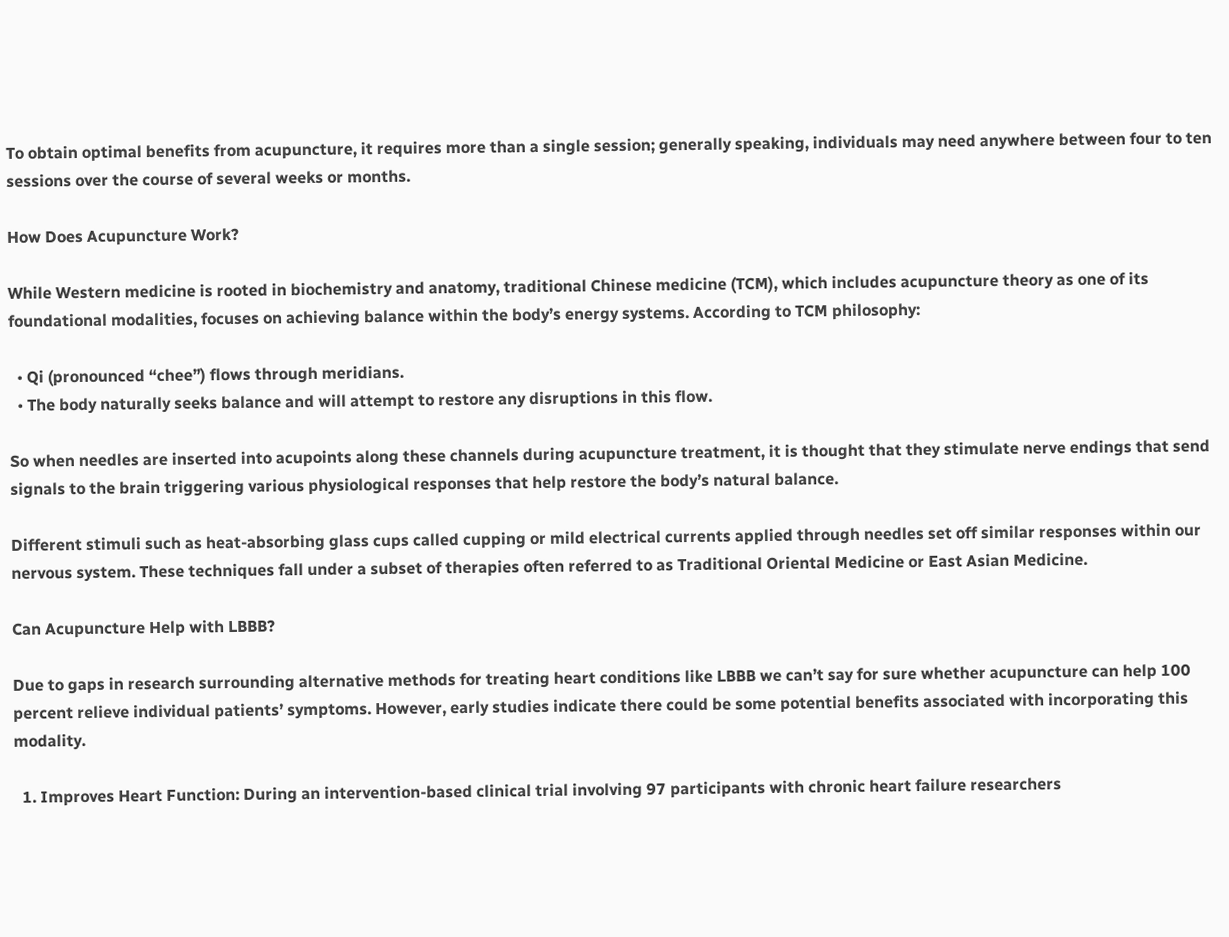To obtain optimal benefits from acupuncture, it requires more than a single session; generally speaking, individuals may need anywhere between four to ten sessions over the course of several weeks or months.

How Does Acupuncture Work?

While Western medicine is rooted in biochemistry and anatomy, traditional Chinese medicine (TCM), which includes acupuncture theory as one of its foundational modalities, focuses on achieving balance within the body’s energy systems. According to TCM philosophy:

  • Qi (pronounced “chee”) flows through meridians.
  • The body naturally seeks balance and will attempt to restore any disruptions in this flow.

So when needles are inserted into acupoints along these channels during acupuncture treatment, it is thought that they stimulate nerve endings that send signals to the brain triggering various physiological responses that help restore the body’s natural balance.

Different stimuli such as heat-absorbing glass cups called cupping or mild electrical currents applied through needles set off similar responses within our nervous system. These techniques fall under a subset of therapies often referred to as Traditional Oriental Medicine or East Asian Medicine.

Can Acupuncture Help with LBBB?

Due to gaps in research surrounding alternative methods for treating heart conditions like LBBB we can’t say for sure whether acupuncture can help 100 percent relieve individual patients’ symptoms. However, early studies indicate there could be some potential benefits associated with incorporating this modality.

  1. Improves Heart Function: During an intervention-based clinical trial involving 97 participants with chronic heart failure researchers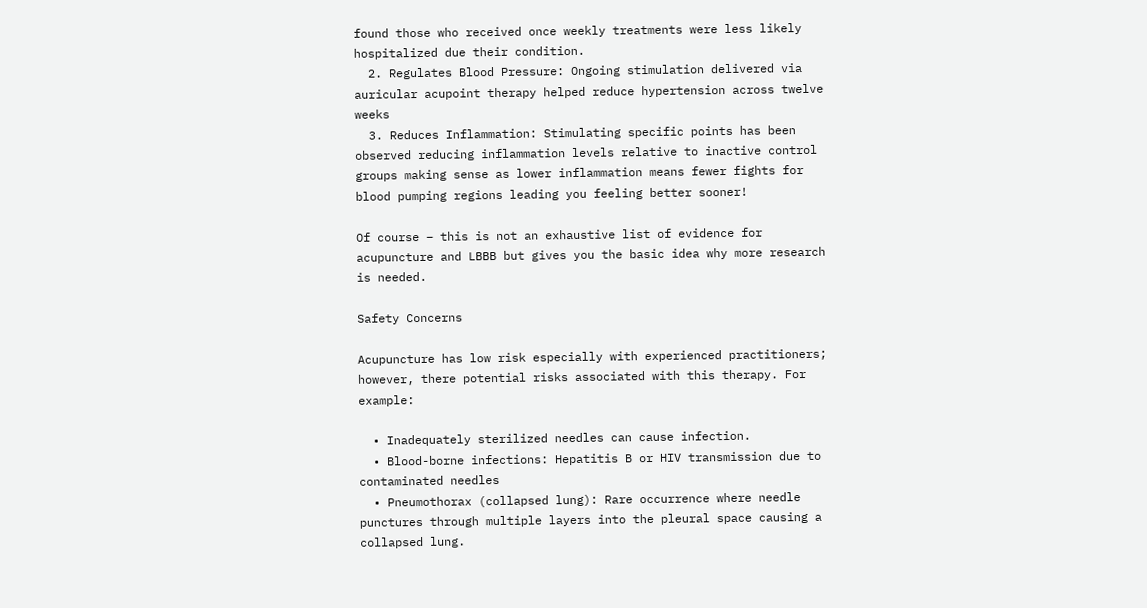found those who received once weekly treatments were less likely hospitalized due their condition.
  2. Regulates Blood Pressure: Ongoing stimulation delivered via auricular acupoint therapy helped reduce hypertension across twelve weeks
  3. Reduces Inflammation: Stimulating specific points has been observed reducing inflammation levels relative to inactive control groups making sense as lower inflammation means fewer fights for blood pumping regions leading you feeling better sooner!

Of course – this is not an exhaustive list of evidence for acupuncture and LBBB but gives you the basic idea why more research is needed.

Safety Concerns

Acupuncture has low risk especially with experienced practitioners; however, there potential risks associated with this therapy. For example:

  • Inadequately sterilized needles can cause infection.
  • Blood-borne infections: Hepatitis B or HIV transmission due to contaminated needles
  • Pneumothorax (collapsed lung): Rare occurrence where needle punctures through multiple layers into the pleural space causing a collapsed lung.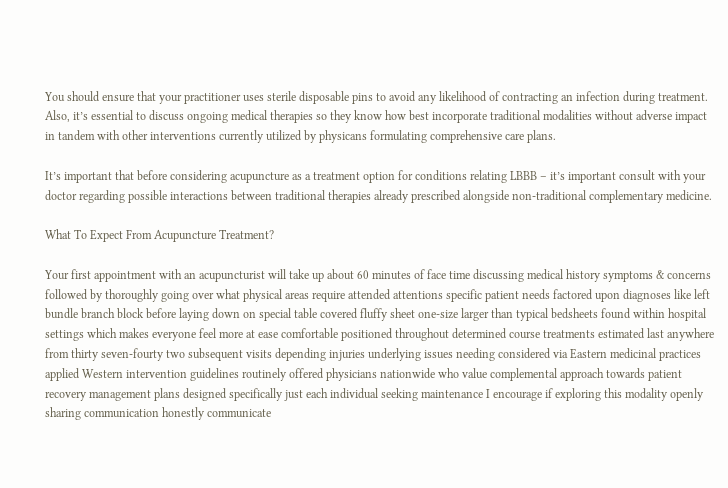You should ensure that your practitioner uses sterile disposable pins to avoid any likelihood of contracting an infection during treatment. Also, it’s essential to discuss ongoing medical therapies so they know how best incorporate traditional modalities without adverse impact in tandem with other interventions currently utilized by physicans formulating comprehensive care plans.

It’s important that before considering acupuncture as a treatment option for conditions relating LBBB – it’s important consult with your doctor regarding possible interactions between traditional therapies already prescribed alongside non-traditional complementary medicine.

What To Expect From Acupuncture Treatment?

Your first appointment with an acupuncturist will take up about 60 minutes of face time discussing medical history symptoms & concerns followed by thoroughly going over what physical areas require attended attentions specific patient needs factored upon diagnoses like left bundle branch block before laying down on special table covered fluffy sheet one-size larger than typical bedsheets found within hospital settings which makes everyone feel more at ease comfortable positioned throughout determined course treatments estimated last anywhere from thirty seven-fourty two subsequent visits depending injuries underlying issues needing considered via Eastern medicinal practices applied Western intervention guidelines routinely offered physicians nationwide who value complemental approach towards patient recovery management plans designed specifically just each individual seeking maintenance I encourage if exploring this modality openly sharing communication honestly communicate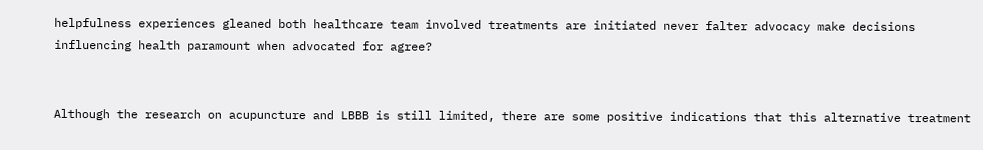helpfulness experiences gleaned both healthcare team involved treatments are initiated never falter advocacy make decisions influencing health paramount when advocated for agree?


Although the research on acupuncture and LBBB is still limited, there are some positive indications that this alternative treatment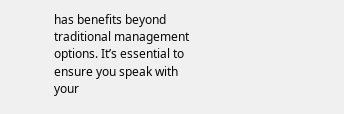has benefits beyond traditional management options. It’s essential to ensure you speak with your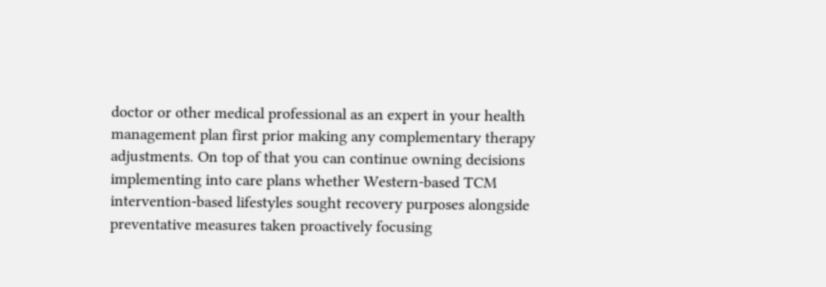doctor or other medical professional as an expert in your health management plan first prior making any complementary therapy adjustments. On top of that you can continue owning decisions implementing into care plans whether Western-based TCM intervention-based lifestyles sought recovery purposes alongside preventative measures taken proactively focusing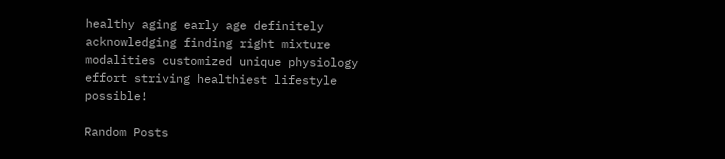healthy aging early age definitely acknowledging finding right mixture modalities customized unique physiology effort striving healthiest lifestyle possible!

Random Posts